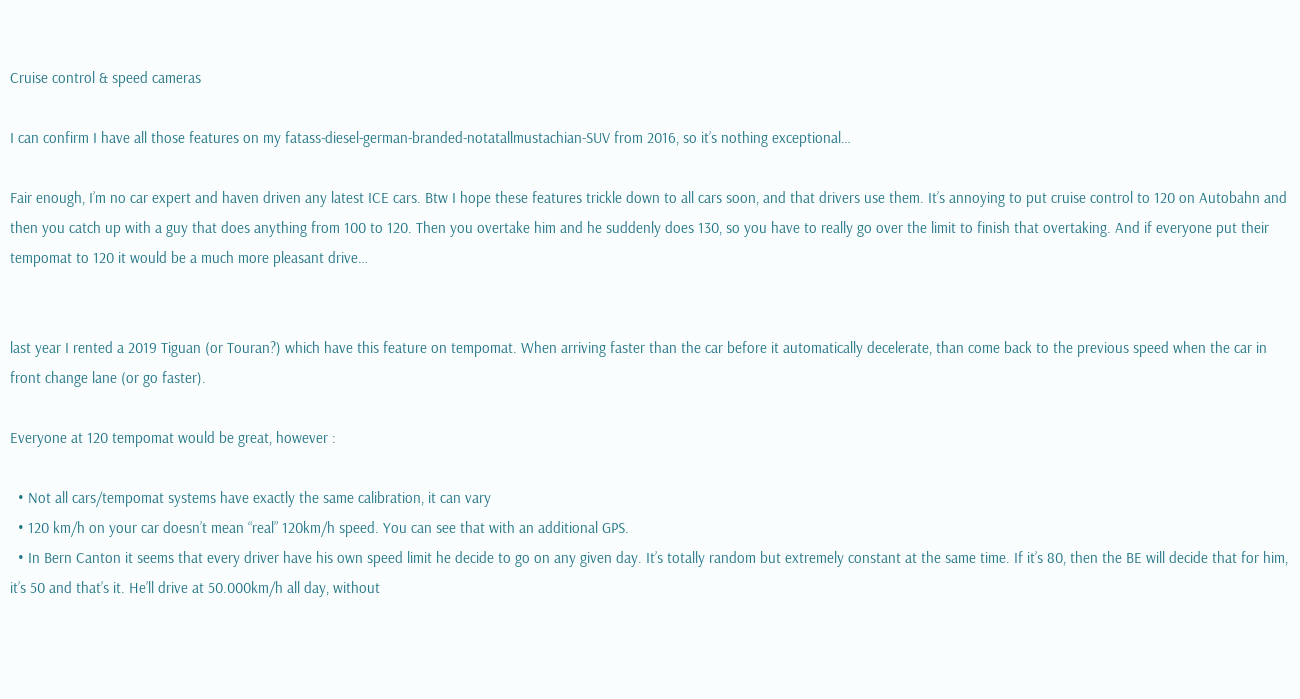Cruise control & speed cameras

I can confirm I have all those features on my fatass-diesel-german-branded-notatallmustachian-SUV from 2016, so it’s nothing exceptional…

Fair enough, I’m no car expert and haven driven any latest ICE cars. Btw I hope these features trickle down to all cars soon, and that drivers use them. It’s annoying to put cruise control to 120 on Autobahn and then you catch up with a guy that does anything from 100 to 120. Then you overtake him and he suddenly does 130, so you have to really go over the limit to finish that overtaking. And if everyone put their tempomat to 120 it would be a much more pleasant drive…


last year I rented a 2019 Tiguan (or Touran?) which have this feature on tempomat. When arriving faster than the car before it automatically decelerate, than come back to the previous speed when the car in front change lane (or go faster).

Everyone at 120 tempomat would be great, however :

  • Not all cars/tempomat systems have exactly the same calibration, it can vary
  • 120 km/h on your car doesn’t mean “real” 120km/h speed. You can see that with an additional GPS.
  • In Bern Canton it seems that every driver have his own speed limit he decide to go on any given day. It’s totally random but extremely constant at the same time. If it’s 80, then the BE will decide that for him, it’s 50 and that’s it. He’ll drive at 50.000km/h all day, without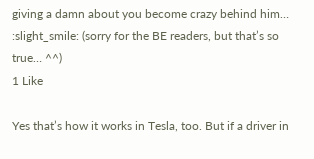giving a damn about you become crazy behind him… :slight_smile: (sorry for the BE readers, but that’s so true… ^^)
1 Like

Yes that’s how it works in Tesla, too. But if a driver in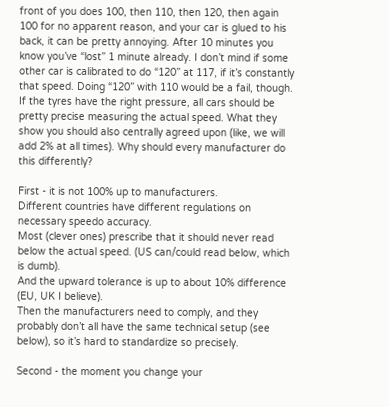front of you does 100, then 110, then 120, then again 100 for no apparent reason, and your car is glued to his back, it can be pretty annoying. After 10 minutes you know you’ve “lost” 1 minute already. I don’t mind if some other car is calibrated to do “120” at 117, if it’s constantly that speed. Doing “120” with 110 would be a fail, though. If the tyres have the right pressure, all cars should be pretty precise measuring the actual speed. What they show you should also centrally agreed upon (like, we will add 2% at all times). Why should every manufacturer do this differently?

First - it is not 100% up to manufacturers.
Different countries have different regulations on necessary speedo accuracy.
Most (clever ones) prescribe that it should never read below the actual speed. (US can/could read below, which is dumb).
And the upward tolerance is up to about 10% difference (EU, UK I believe).
Then the manufacturers need to comply, and they probably don’t all have the same technical setup (see below), so it’s hard to standardize so precisely.

Second - the moment you change your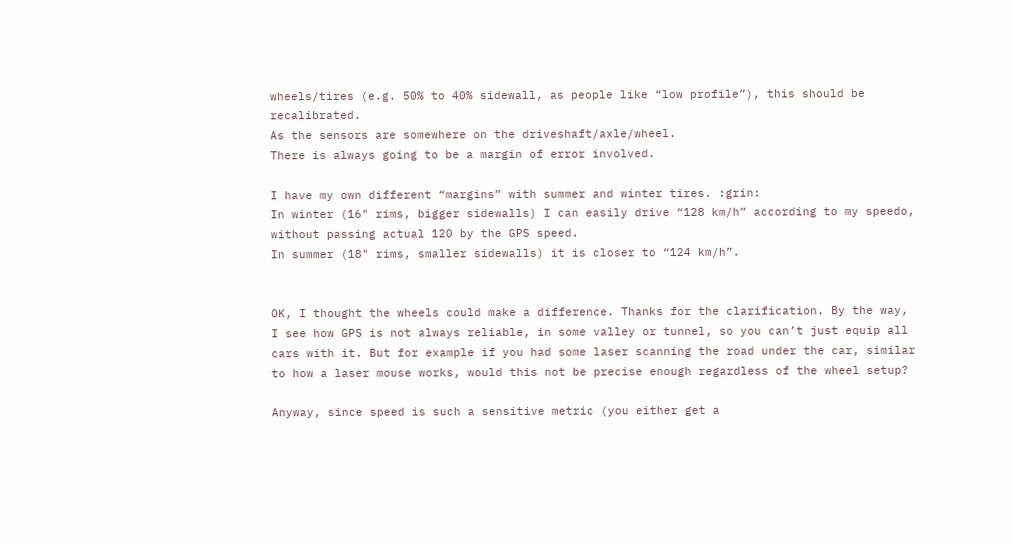wheels/tires (e.g. 50% to 40% sidewall, as people like “low profile”), this should be recalibrated.
As the sensors are somewhere on the driveshaft/axle/wheel.
There is always going to be a margin of error involved.

I have my own different “margins” with summer and winter tires. :grin:
In winter (16" rims, bigger sidewalls) I can easily drive “128 km/h” according to my speedo, without passing actual 120 by the GPS speed.
In summer (18" rims, smaller sidewalls) it is closer to “124 km/h”.


OK, I thought the wheels could make a difference. Thanks for the clarification. By the way, I see how GPS is not always reliable, in some valley or tunnel, so you can’t just equip all cars with it. But for example if you had some laser scanning the road under the car, similar to how a laser mouse works, would this not be precise enough regardless of the wheel setup?

Anyway, since speed is such a sensitive metric (you either get a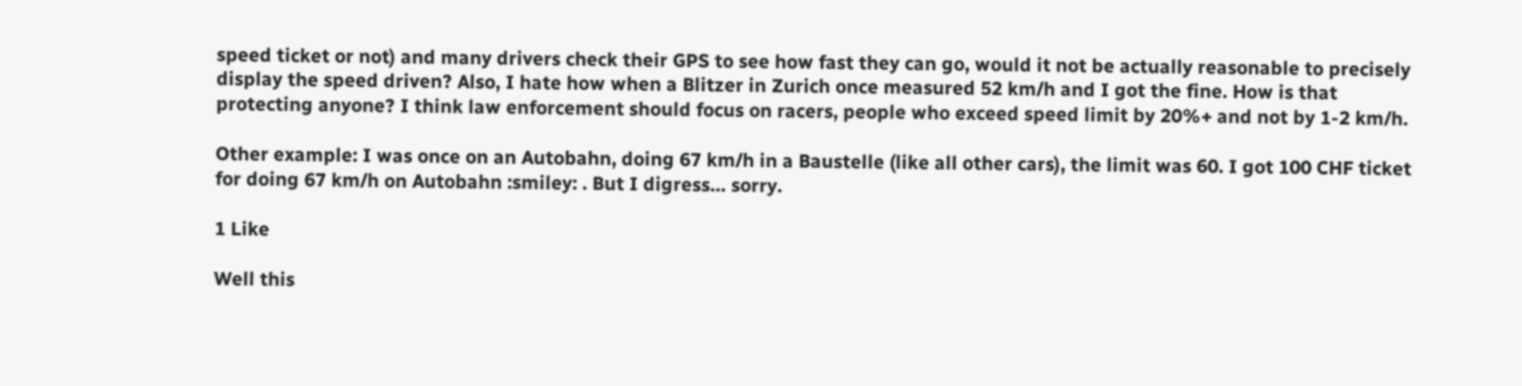speed ticket or not) and many drivers check their GPS to see how fast they can go, would it not be actually reasonable to precisely display the speed driven? Also, I hate how when a Blitzer in Zurich once measured 52 km/h and I got the fine. How is that protecting anyone? I think law enforcement should focus on racers, people who exceed speed limit by 20%+ and not by 1-2 km/h.

Other example: I was once on an Autobahn, doing 67 km/h in a Baustelle (like all other cars), the limit was 60. I got 100 CHF ticket for doing 67 km/h on Autobahn :smiley: . But I digress… sorry.

1 Like

Well this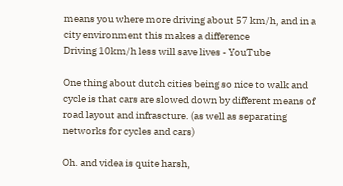means you where more driving about 57 km/h, and in a city environment this makes a difference
Driving 10km/h less will save lives - YouTube

One thing about dutch cities being so nice to walk and cycle is that cars are slowed down by different means of road layout and infrascture. (as well as separating networks for cycles and cars)

Oh. and videa is quite harsh,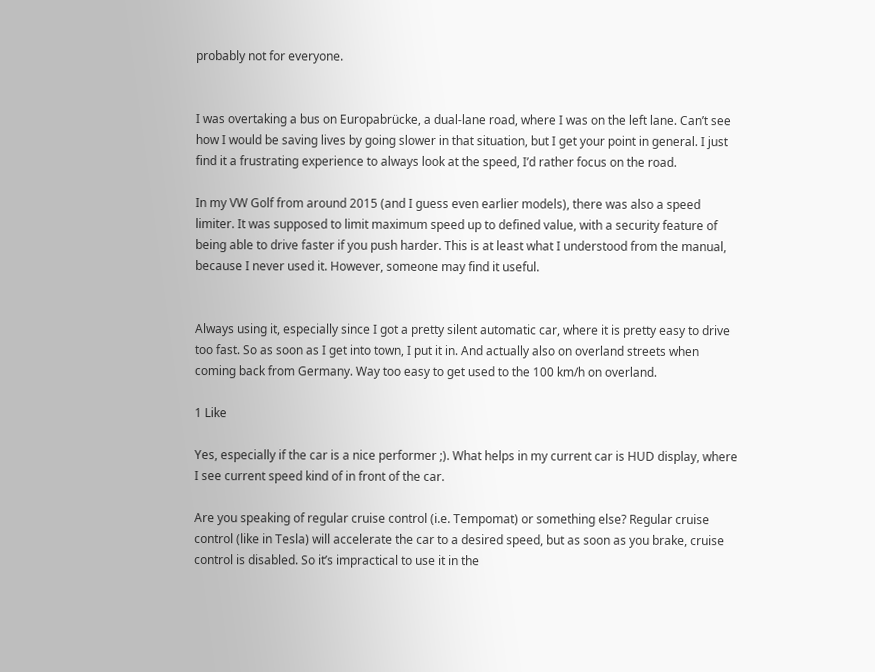probably not for everyone.


I was overtaking a bus on Europabrücke, a dual-lane road, where I was on the left lane. Can’t see how I would be saving lives by going slower in that situation, but I get your point in general. I just find it a frustrating experience to always look at the speed, I’d rather focus on the road.

In my VW Golf from around 2015 (and I guess even earlier models), there was also a speed limiter. It was supposed to limit maximum speed up to defined value, with a security feature of being able to drive faster if you push harder. This is at least what I understood from the manual, because I never used it. However, someone may find it useful.


Always using it, especially since I got a pretty silent automatic car, where it is pretty easy to drive too fast. So as soon as I get into town, I put it in. And actually also on overland streets when coming back from Germany. Way too easy to get used to the 100 km/h on overland.

1 Like

Yes, especially if the car is a nice performer ;). What helps in my current car is HUD display, where I see current speed kind of in front of the car.

Are you speaking of regular cruise control (i.e. Tempomat) or something else? Regular cruise control (like in Tesla) will accelerate the car to a desired speed, but as soon as you brake, cruise control is disabled. So it’s impractical to use it in the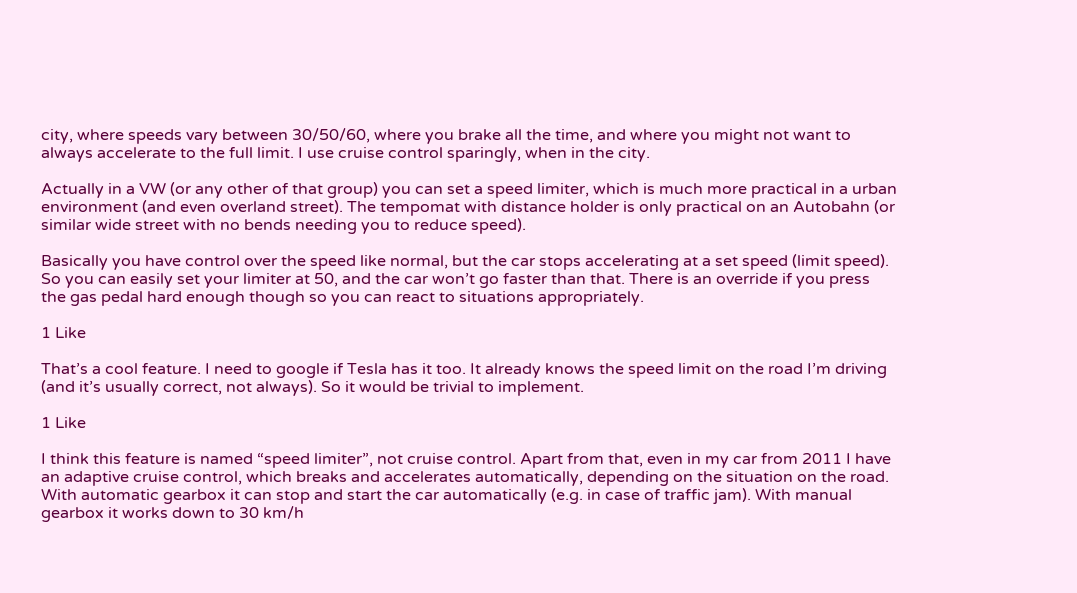city, where speeds vary between 30/50/60, where you brake all the time, and where you might not want to always accelerate to the full limit. I use cruise control sparingly, when in the city.

Actually in a VW (or any other of that group) you can set a speed limiter, which is much more practical in a urban environment (and even overland street). The tempomat with distance holder is only practical on an Autobahn (or similar wide street with no bends needing you to reduce speed).

Basically you have control over the speed like normal, but the car stops accelerating at a set speed (limit speed). So you can easily set your limiter at 50, and the car won’t go faster than that. There is an override if you press the gas pedal hard enough though so you can react to situations appropriately.

1 Like

That’s a cool feature. I need to google if Tesla has it too. It already knows the speed limit on the road I’m driving (and it’s usually correct, not always). So it would be trivial to implement.

1 Like

I think this feature is named “speed limiter”, not cruise control. Apart from that, even in my car from 2011 I have an adaptive cruise control, which breaks and accelerates automatically, depending on the situation on the road. With automatic gearbox it can stop and start the car automatically (e.g. in case of traffic jam). With manual gearbox it works down to 30 km/h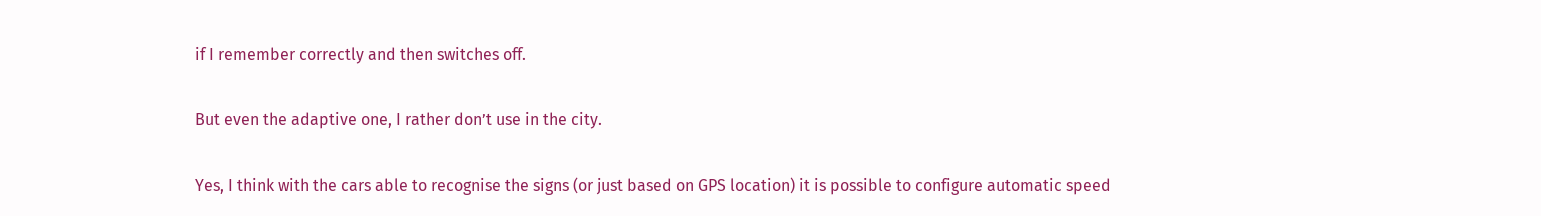if I remember correctly and then switches off.

But even the adaptive one, I rather don’t use in the city.

Yes, I think with the cars able to recognise the signs (or just based on GPS location) it is possible to configure automatic speed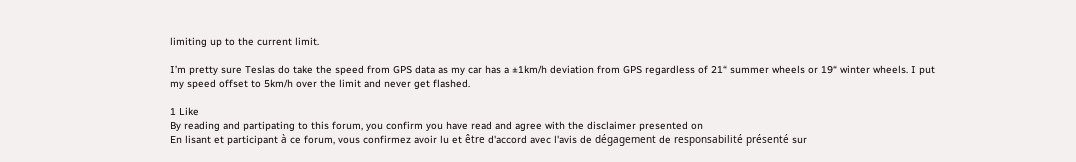limiting up to the current limit.

I’m pretty sure Teslas do take the speed from GPS data as my car has a ±1km/h deviation from GPS regardless of 21“ summer wheels or 19“ winter wheels. I put my speed offset to 5km/h over the limit and never get flashed.

1 Like
By reading and partipating to this forum, you confirm you have read and agree with the disclaimer presented on
En lisant et participant à ce forum, vous confirmez avoir lu et être d'accord avec l'avis de dégagement de responsabilité présenté sur